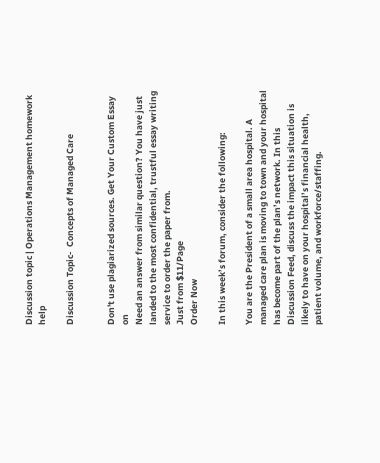Discussion topic | Operations Management homework help

Discussion Topic-  Concepts of Managed Care


Don't use plagiarized sources. Get Your Custom Essay on
Need an answer from similar question? You have just landed to the most confidential, trustful essay writing service to order the paper from.
Just from $11/Page
Order Now

In this week’s forum, consider the following:

You are the President of a small area hospital. A managed care plan is moving to town and your hospital has become part of the plan’s network. In this Discussion Feed, discuss the impact this situation is likely to have on your hospital’s financial health, patient volume, and workforce/staffing.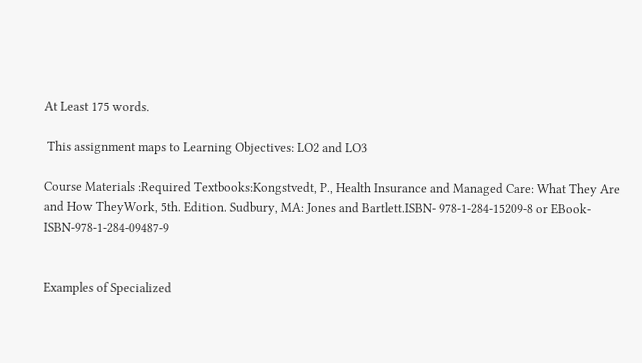At Least 175 words.

 This assignment maps to Learning Objectives: LO2 and LO3

Course Materials :Required Textbooks:Kongstvedt, P., Health Insurance and Managed Care: What They Are and How TheyWork, 5th. Edition. Sudbury, MA: Jones and Bartlett.ISBN- 978-1-284-15209-8 or EBook-ISBN-978-1-284-09487-9


Examples of Specialized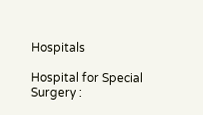Hospitals

Hospital for Special Surgery :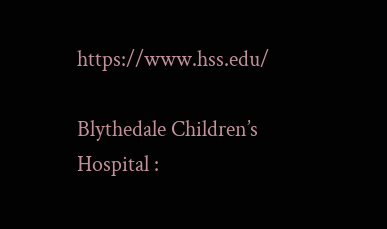https://www.hss.edu/

Blythedale Children’s Hospital :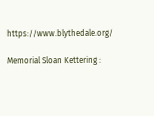https://www.blythedale.org/

Memorial Sloan Kettering :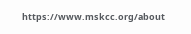https://www.mskcc.org/about